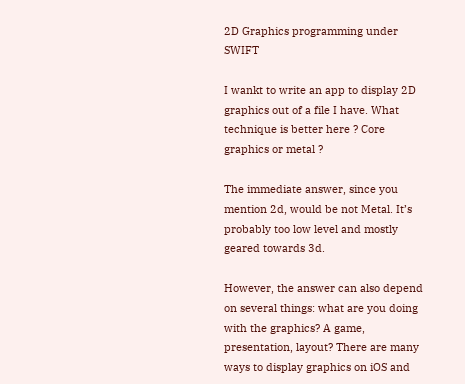2D Graphics programming under SWIFT

I wankt to write an app to display 2D graphics out of a file I have. What technique is better here ? Core graphics or metal ?

The immediate answer, since you mention 2d, would be not Metal. It’s probably too low level and mostly geared towards 3d.

However, the answer can also depend on several things: what are you doing with the graphics? A game, presentation, layout? There are many ways to display graphics on iOS and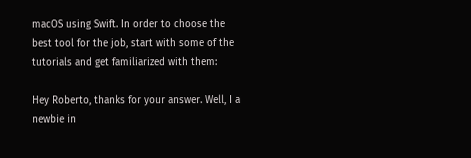macOS using Swift. In order to choose the best tool for the job, start with some of the tutorials and get familiarized with them:

Hey Roberto, thanks for your answer. Well, I a newbie in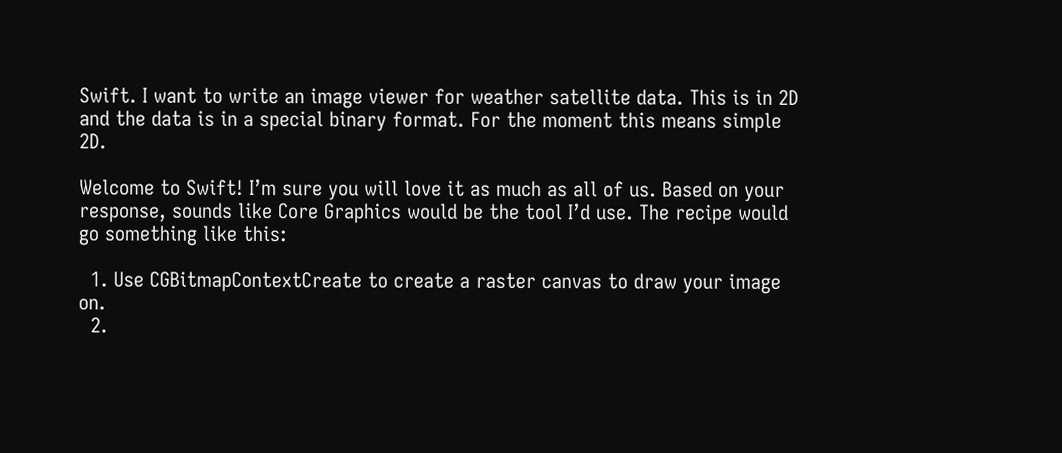Swift. I want to write an image viewer for weather satellite data. This is in 2D and the data is in a special binary format. For the moment this means simple 2D.

Welcome to Swift! I’m sure you will love it as much as all of us. Based on your response, sounds like Core Graphics would be the tool I’d use. The recipe would go something like this:

  1. Use CGBitmapContextCreate to create a raster canvas to draw your image on.
  2.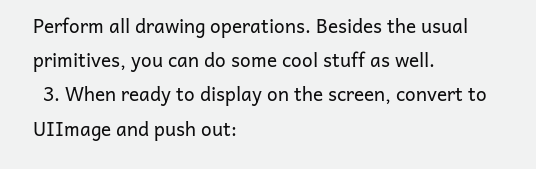Perform all drawing operations. Besides the usual primitives, you can do some cool stuff as well.
  3. When ready to display on the screen, convert to UIImage and push out: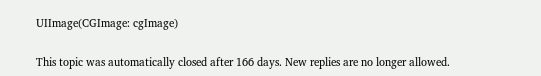UIImage(CGImage: cgImage)

This topic was automatically closed after 166 days. New replies are no longer allowed.